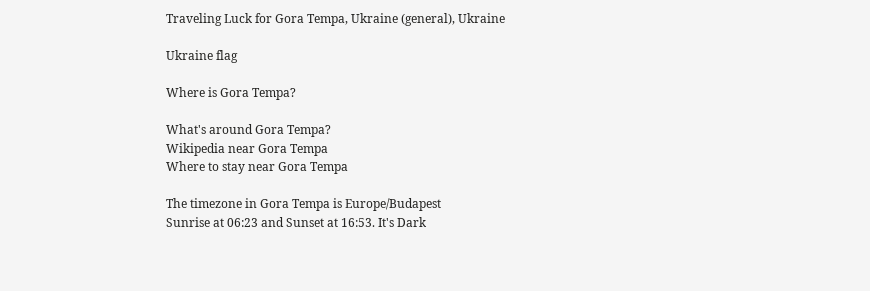Traveling Luck for Gora Tempa, Ukraine (general), Ukraine

Ukraine flag

Where is Gora Tempa?

What's around Gora Tempa?
Wikipedia near Gora Tempa
Where to stay near Gora Tempa

The timezone in Gora Tempa is Europe/Budapest
Sunrise at 06:23 and Sunset at 16:53. It's Dark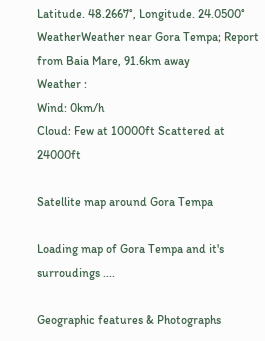Latitude. 48.2667°, Longitude. 24.0500°
WeatherWeather near Gora Tempa; Report from Baia Mare, 91.6km away
Weather :
Wind: 0km/h
Cloud: Few at 10000ft Scattered at 24000ft

Satellite map around Gora Tempa

Loading map of Gora Tempa and it's surroudings ....

Geographic features & Photographs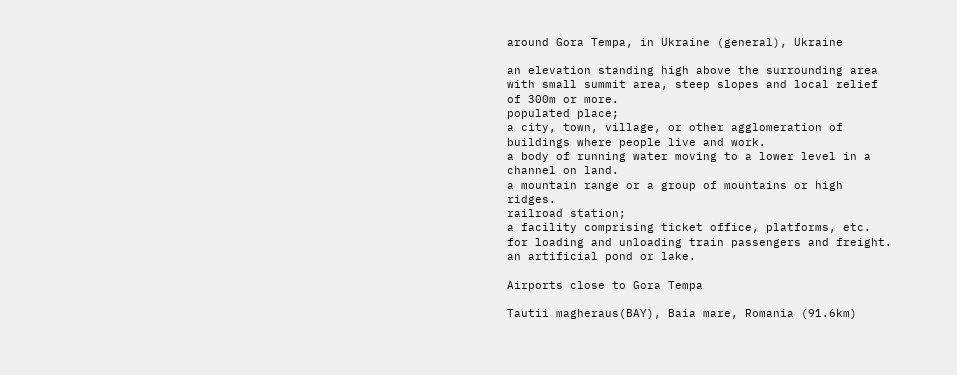around Gora Tempa, in Ukraine (general), Ukraine

an elevation standing high above the surrounding area with small summit area, steep slopes and local relief of 300m or more.
populated place;
a city, town, village, or other agglomeration of buildings where people live and work.
a body of running water moving to a lower level in a channel on land.
a mountain range or a group of mountains or high ridges.
railroad station;
a facility comprising ticket office, platforms, etc. for loading and unloading train passengers and freight.
an artificial pond or lake.

Airports close to Gora Tempa

Tautii magheraus(BAY), Baia mare, Romania (91.6km)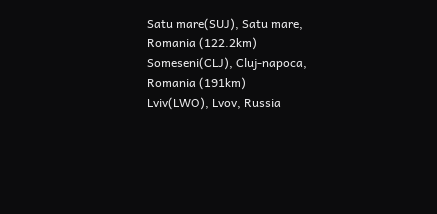Satu mare(SUJ), Satu mare, Romania (122.2km)
Someseni(CLJ), Cluj-napoca, Romania (191km)
Lviv(LWO), Lvov, Russia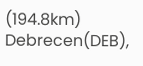(194.8km)
Debrecen(DEB),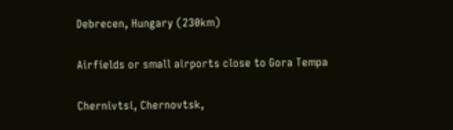Debrecen, Hungary (230km)

Airfields or small airports close to Gora Tempa

Chernivtsi, Chernovtsk,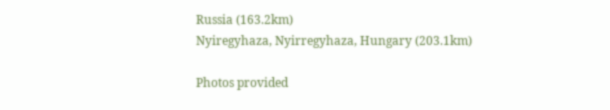Russia (163.2km)
Nyiregyhaza, Nyirregyhaza, Hungary (203.1km)

Photos provided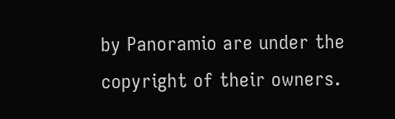by Panoramio are under the copyright of their owners.